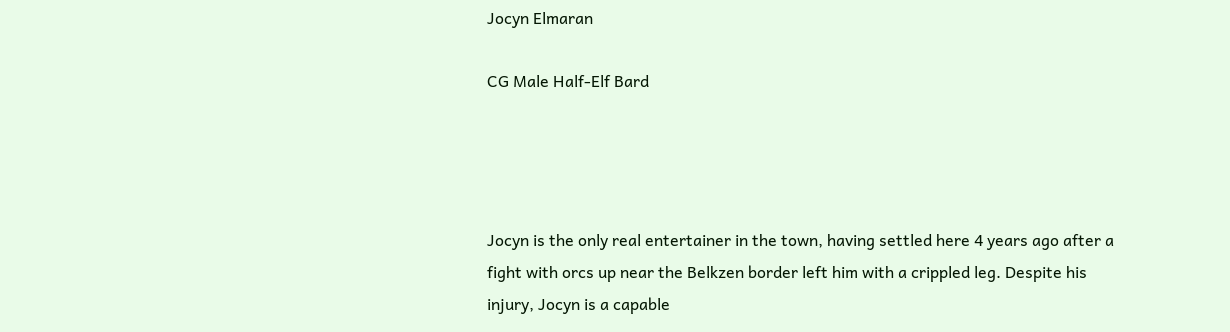Jocyn Elmaran

CG Male Half-Elf Bard




Jocyn is the only real entertainer in the town, having settled here 4 years ago after a fight with orcs up near the Belkzen border left him with a crippled leg. Despite his injury, Jocyn is a capable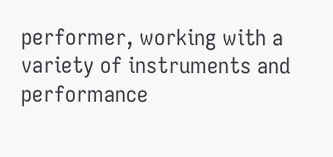performer, working with a variety of instruments and performance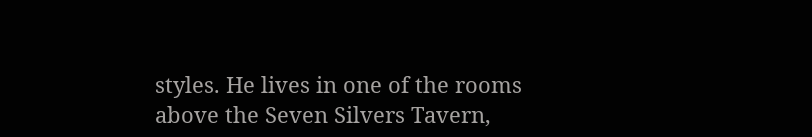styles. He lives in one of the rooms above the Seven Silvers Tavern,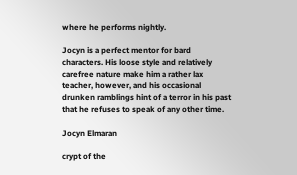where he performs nightly.

Jocyn is a perfect mentor for bard characters. His loose style and relatively carefree nature make him a rather lax teacher, however, and his occasional drunken ramblings hint of a terror in his past that he refuses to speak of any other time.

Jocyn Elmaran

crypt of the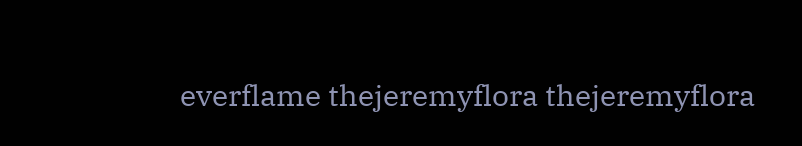everflame thejeremyflora thejeremyflora